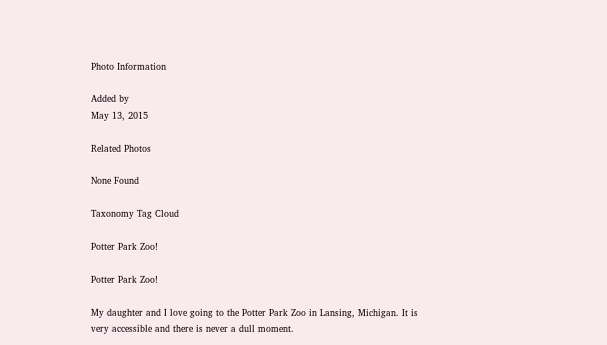Photo Information

Added by
May 13, 2015

Related Photos

None Found

Taxonomy Tag Cloud

Potter Park Zoo!

Potter Park Zoo!

My daughter and I love going to the Potter Park Zoo in Lansing, Michigan. It is very accessible and there is never a dull moment.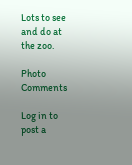Lots to see and do at the zoo.

Photo Comments

Log in to post a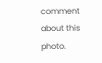comment about this photo.